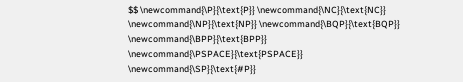$$ \newcommand{\P}{\text{P}} \newcommand{\NC}{\text{NC}} \newcommand{\NP}{\text{NP}} \newcommand{\BQP}{\text{BQP}} \newcommand{\BPP}{\text{BPP}} \newcommand{\PSPACE}{\text{PSPACE}} \newcommand{\SP}{\text{#P}}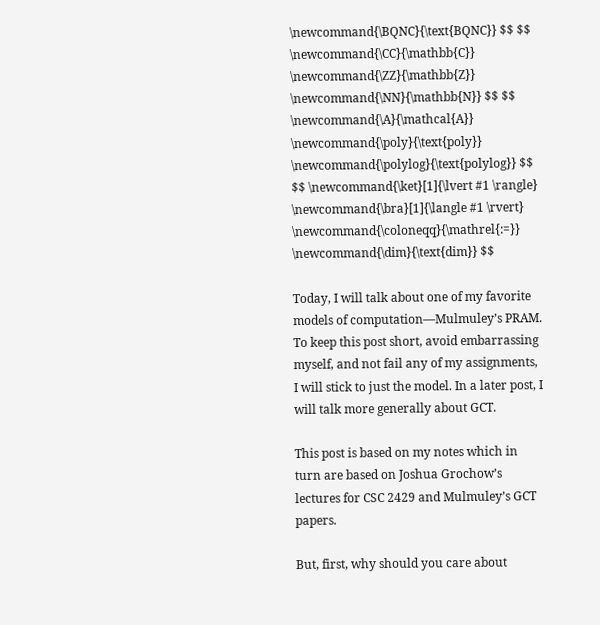\newcommand{\BQNC}{\text{BQNC}} $$ $$ \newcommand{\CC}{\mathbb{C}} \newcommand{\ZZ}{\mathbb{Z}} \newcommand{\NN}{\mathbb{N}} $$ $$ \newcommand{\A}{\mathcal{A}} \newcommand{\poly}{\text{poly}} \newcommand{\polylog}{\text{polylog}} $$ $$ \newcommand{\ket}[1]{\lvert #1 \rangle} \newcommand{\bra}[1]{\langle #1 \rvert} \newcommand{\coloneqq}{\mathrel{:=}} \newcommand{\dim}{\text{dim}} $$

Today, I will talk about one of my favorite models of computation—Mulmuley’s PRAM. To keep this post short, avoid embarrassing myself, and not fail any of my assignments, I will stick to just the model. In a later post, I will talk more generally about GCT.

This post is based on my notes which in turn are based on Joshua Grochow’s lectures for CSC 2429 and Mulmuley’s GCT papers.

But, first, why should you care about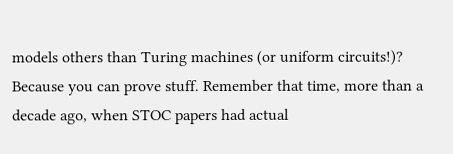models others than Turing machines (or uniform circuits!)? Because you can prove stuff. Remember that time, more than a decade ago, when STOC papers had actual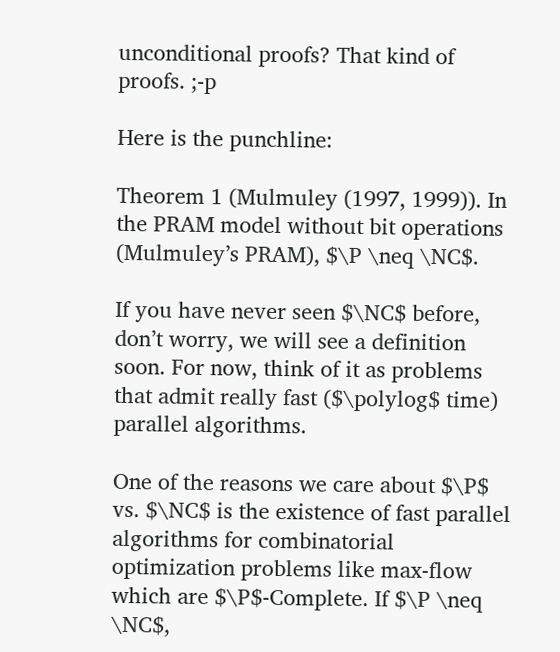unconditional proofs? That kind of proofs. ;-p

Here is the punchline:

Theorem 1 (Mulmuley (1997, 1999)). In the PRAM model without bit operations (Mulmuley’s PRAM), $\P \neq \NC$.

If you have never seen $\NC$ before, don’t worry, we will see a definition soon. For now, think of it as problems that admit really fast ($\polylog$ time) parallel algorithms.

One of the reasons we care about $\P$ vs. $\NC$ is the existence of fast parallel algorithms for combinatorial optimization problems like max-flow which are $\P$-Complete. If $\P \neq \NC$,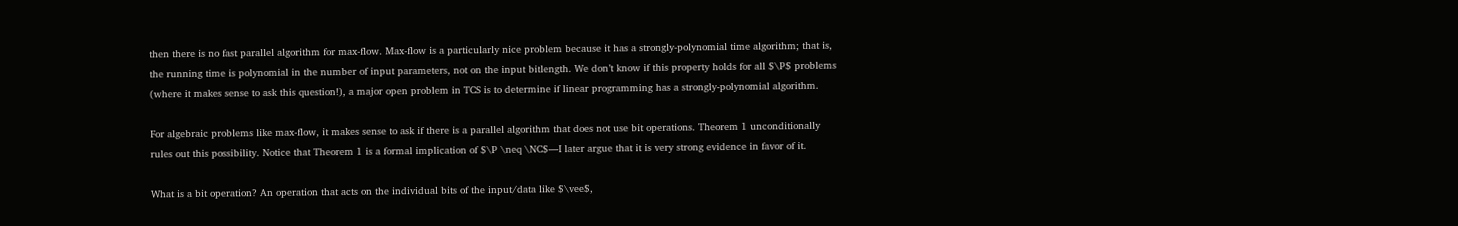then there is no fast parallel algorithm for max-flow. Max-flow is a particularly nice problem because it has a strongly-polynomial time algorithm; that is, the running time is polynomial in the number of input parameters, not on the input bitlength. We don’t know if this property holds for all $\P$ problems (where it makes sense to ask this question!), a major open problem in TCS is to determine if linear programming has a strongly-polynomial algorithm.

For algebraic problems like max-flow, it makes sense to ask if there is a parallel algorithm that does not use bit operations. Theorem 1 unconditionally rules out this possibility. Notice that Theorem 1 is a formal implication of $\P \neq \NC$—I later argue that it is very strong evidence in favor of it.

What is a bit operation? An operation that acts on the individual bits of the input/data like $\vee$,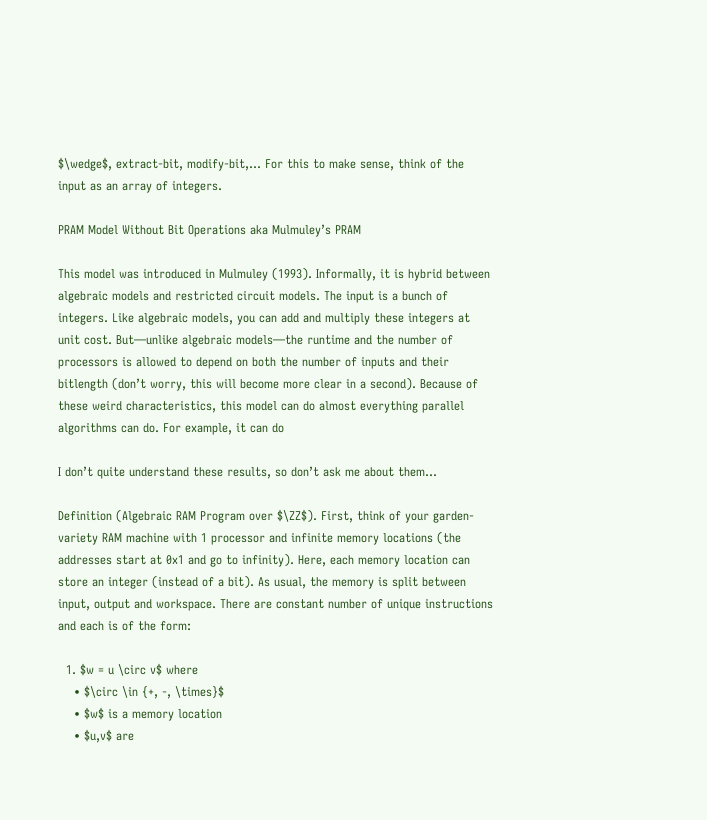$\wedge$, extract-bit, modify-bit,… For this to make sense, think of the input as an array of integers.

PRAM Model Without Bit Operations aka Mulmuley’s PRAM

This model was introduced in Mulmuley (1993). Informally, it is hybrid between algebraic models and restricted circuit models. The input is a bunch of integers. Like algebraic models, you can add and multiply these integers at unit cost. But—unlike algebraic models—the runtime and the number of processors is allowed to depend on both the number of inputs and their bitlength (don’t worry, this will become more clear in a second). Because of these weird characteristics, this model can do almost everything parallel algorithms can do. For example, it can do

I don’t quite understand these results, so don’t ask me about them…

Definition (Algebraic RAM Program over $\ZZ$). First, think of your garden-variety RAM machine with 1 processor and infinite memory locations (the addresses start at 0x1 and go to infinity). Here, each memory location can store an integer (instead of a bit). As usual, the memory is split between input, output and workspace. There are constant number of unique instructions and each is of the form:

  1. $w = u \circ v$ where
    • $\circ \in {+, -, \times}$
    • $w$ is a memory location
    • $u,v$ are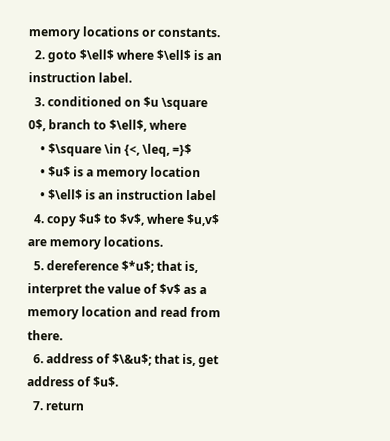memory locations or constants.
  2. goto $\ell$ where $\ell$ is an instruction label.
  3. conditioned on $u \square 0$, branch to $\ell$, where
    • $\square \in {<, \leq, =}$
    • $u$ is a memory location
    • $\ell$ is an instruction label
  4. copy $u$ to $v$, where $u,v$ are memory locations.
  5. dereference $*u$; that is, interpret the value of $v$ as a memory location and read from there.
  6. address of $\&u$; that is, get address of $u$.
  7. return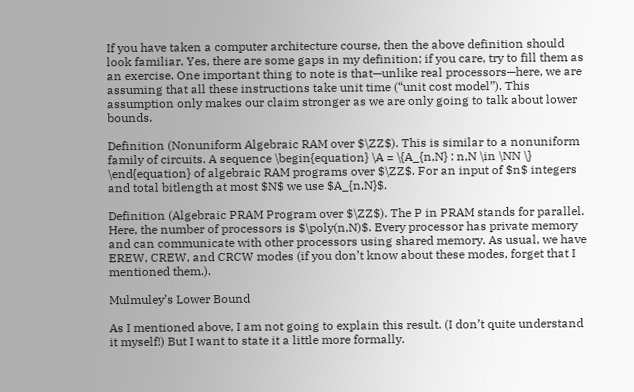If you have taken a computer architecture course, then the above definition should look familiar. Yes, there are some gaps in my definition; if you care, try to fill them as an exercise. One important thing to note is that—unlike real processors—here, we are assuming that all these instructions take unit time (“unit cost model”). This assumption only makes our claim stronger as we are only going to talk about lower bounds.

Definition (Nonuniform Algebraic RAM over $\ZZ$). This is similar to a nonuniform family of circuits. A sequence \begin{equation} \A = \{A_{n,N} : n,N \in \NN \} \end{equation} of algebraic RAM programs over $\ZZ$. For an input of $n$ integers and total bitlength at most $N$ we use $A_{n,N}$.

Definition (Algebraic PRAM Program over $\ZZ$). The P in PRAM stands for parallel. Here, the number of processors is $\poly(n,N)$. Every processor has private memory and can communicate with other processors using shared memory. As usual, we have EREW, CREW, and CRCW modes (if you don’t know about these modes, forget that I mentioned them.).

Mulmuley’s Lower Bound

As I mentioned above, I am not going to explain this result. (I don’t quite understand it myself!) But I want to state it a little more formally.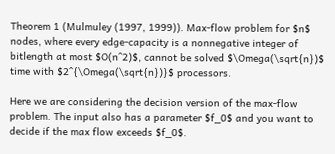Theorem 1 (Mulmuley (1997, 1999)). Max-flow problem for $n$ nodes, where every edge-capacity is a nonnegative integer of bitlength at most $O(n^2)$, cannot be solved $\Omega(\sqrt{n})$ time with $2^{\Omega(\sqrt{n})}$ processors.

Here we are considering the decision version of the max-flow problem. The input also has a parameter $f_0$ and you want to decide if the max flow exceeds $f_0$.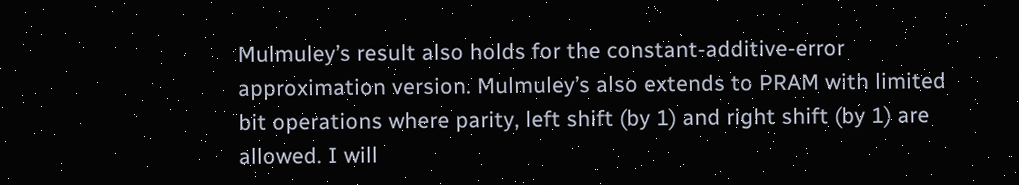Mulmuley’s result also holds for the constant-additive-error approximation version. Mulmuley’s also extends to PRAM with limited bit operations where parity, left shift (by 1) and right shift (by 1) are allowed. I will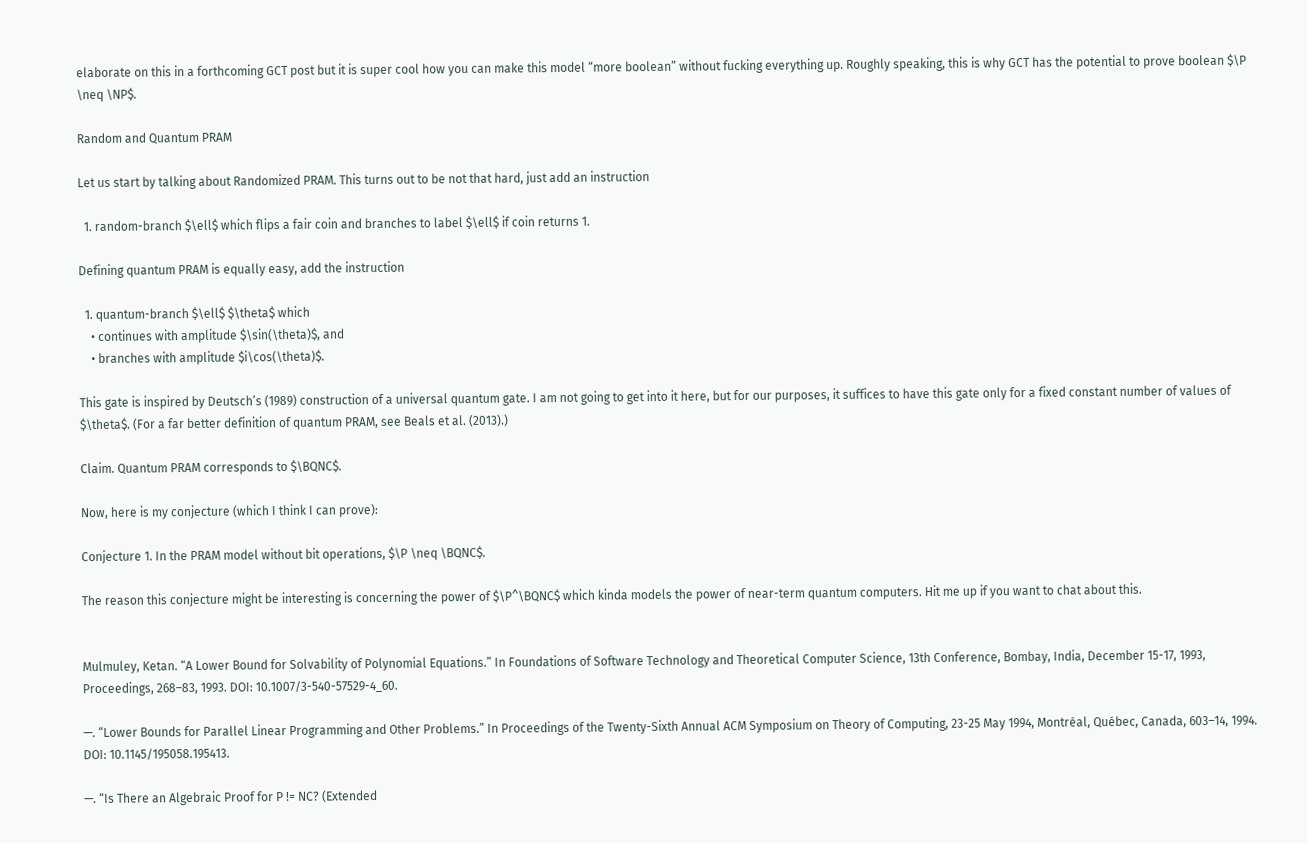elaborate on this in a forthcoming GCT post but it is super cool how you can make this model “more boolean” without fucking everything up. Roughly speaking, this is why GCT has the potential to prove boolean $\P \neq \NP$.

Random and Quantum PRAM

Let us start by talking about Randomized PRAM. This turns out to be not that hard, just add an instruction

  1. random-branch $\ell$ which flips a fair coin and branches to label $\ell$ if coin returns 1.

Defining quantum PRAM is equally easy, add the instruction

  1. quantum-branch $\ell$ $\theta$ which
    • continues with amplitude $\sin(\theta)$, and
    • branches with amplitude $i\cos(\theta)$.

This gate is inspired by Deutsch’s (1989) construction of a universal quantum gate. I am not going to get into it here, but for our purposes, it suffices to have this gate only for a fixed constant number of values of $\theta$. (For a far better definition of quantum PRAM, see Beals et al. (2013).)

Claim. Quantum PRAM corresponds to $\BQNC$.

Now, here is my conjecture (which I think I can prove):

Conjecture 1. In the PRAM model without bit operations, $\P \neq \BQNC$.

The reason this conjecture might be interesting is concerning the power of $\P^\BQNC$ which kinda models the power of near-term quantum computers. Hit me up if you want to chat about this.


Mulmuley, Ketan. “A Lower Bound for Solvability of Polynomial Equations.” In Foundations of Software Technology and Theoretical Computer Science, 13th Conference, Bombay, India, December 15-17, 1993, Proceedings, 268–83, 1993. DOI: 10.1007/3-540-57529-4_60.

—. “Lower Bounds for Parallel Linear Programming and Other Problems.” In Proceedings of the Twenty-Sixth Annual ACM Symposium on Theory of Computing, 23-25 May 1994, Montréal, Québec, Canada, 603–14, 1994. DOI: 10.1145/195058.195413.

—. “Is There an Algebraic Proof for P != NC? (Extended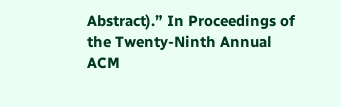Abstract).” In Proceedings of the Twenty-Ninth Annual ACM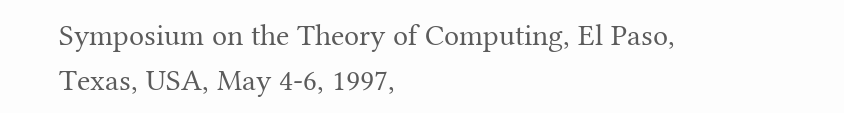Symposium on the Theory of Computing, El Paso, Texas, USA, May 4-6, 1997,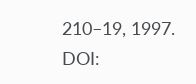210–19, 1997. DOI: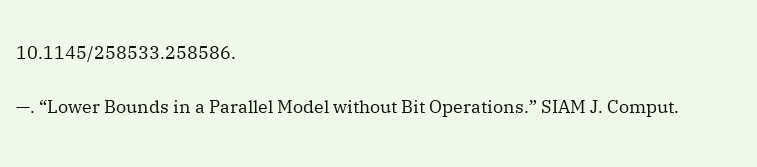10.1145/258533.258586.

—. “Lower Bounds in a Parallel Model without Bit Operations.” SIAM J. Comput.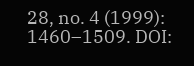28, no. 4 (1999): 1460–1509. DOI: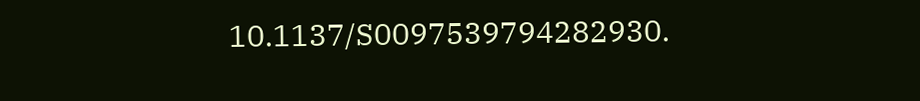10.1137/S0097539794282930.